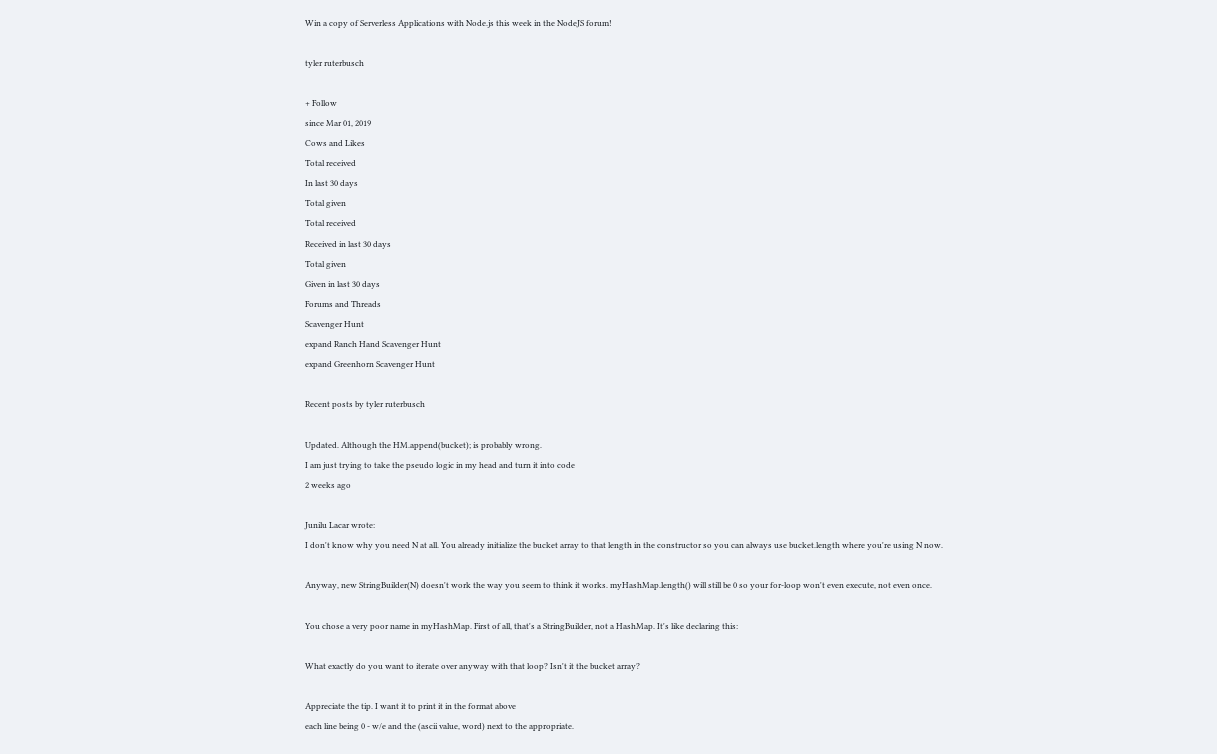Win a copy of Serverless Applications with Node.js this week in the NodeJS forum!

tyler ruterbusch

+ Follow
since Mar 01, 2019
Cows and Likes
Total received
In last 30 days
Total given
Total received
Received in last 30 days
Total given
Given in last 30 days
Forums and Threads
Scavenger Hunt
expand Ranch Hand Scavenger Hunt
expand Greenhorn Scavenger Hunt

Recent posts by tyler ruterbusch

Updated. Although the HM.append(bucket); is probably wrong.
I am just trying to take the pseudo logic in my head and turn it into code
2 weeks ago

Junilu Lacar wrote:
I don't know why you need N at all. You already initialize the bucket array to that length in the constructor so you can always use bucket.length where you're using N now.

Anyway, new StringBuilder(N) doesn't work the way you seem to think it works. myHashMap.length() will still be 0 so your for-loop won't even execute, not even once.

You chose a very poor name in myHashMap. First of all, that's a StringBuilder, not a HashMap. It's like declaring this:

What exactly do you want to iterate over anyway with that loop? Isn't it the bucket array?

Appreciate the tip. I want it to print it in the format above
each line being 0 - w/e and the (ascii value, word) next to the appropriate.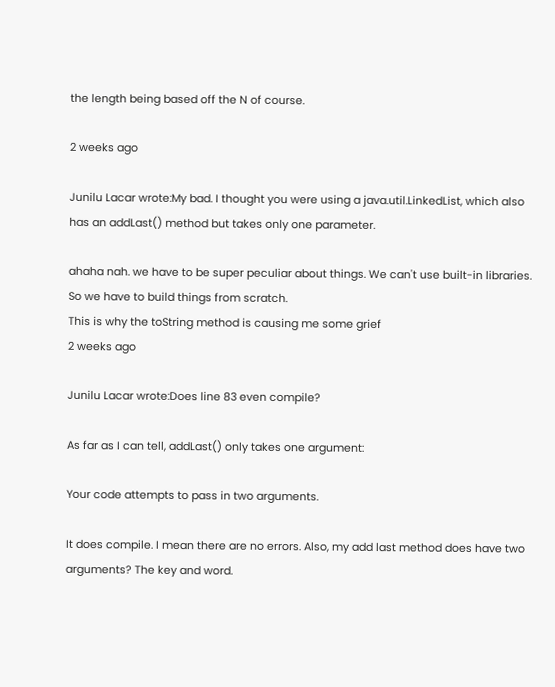the length being based off the N of course.

2 weeks ago

Junilu Lacar wrote:My bad. I thought you were using a java.util.LinkedList, which also has an addLast() method but takes only one parameter.

ahaha nah. we have to be super peculiar about things. We can't use built-in libraries. So we have to build things from scratch.
This is why the toString method is causing me some grief
2 weeks ago

Junilu Lacar wrote:Does line 83 even compile?

As far as I can tell, addLast() only takes one argument:

Your code attempts to pass in two arguments.

It does compile. I mean there are no errors. Also, my add last method does have two arguments? The key and word.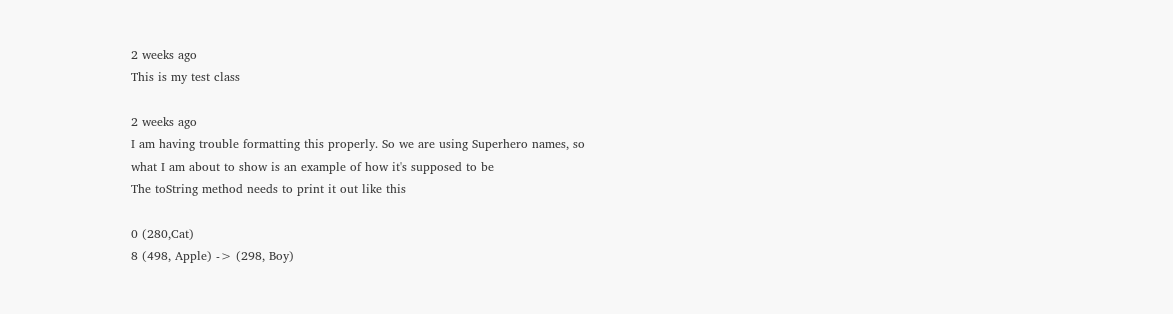2 weeks ago
This is my test class

2 weeks ago
I am having trouble formatting this properly. So we are using Superhero names, so what I am about to show is an example of how it's supposed to be
The toString method needs to print it out like this

0 (280,Cat)
8 (498, Apple) -> (298, Boy)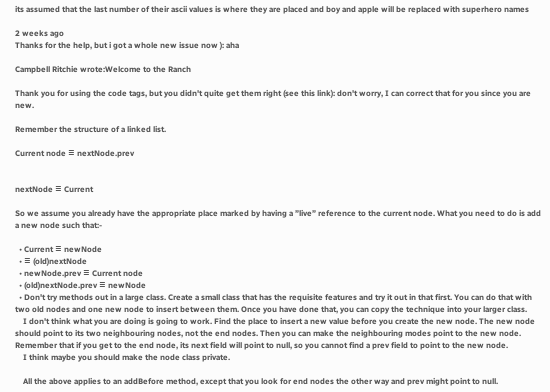its assumed that the last number of their ascii values is where they are placed and boy and apple will be replaced with superhero names

2 weeks ago
Thanks for the help, but i got a whole new issue now ): aha

Campbell Ritchie wrote:Welcome to the Ranch

Thank you for using the code tags, but you didn't quite get them right (see this link): don't worry, I can correct that for you since you are new.

Remember the structure of a linked list.

Current node ≡ nextNode.prev


nextNode ≡ Current

So we assume you already have the appropriate place marked by having a ”live” reference to the current node. What you need to do is add a new node such that:-

  • Current ≡ newNode
  • ≡ (old)nextNode
  • newNode.prev ≡ Current node
  • (old)nextNode.prev ≡ newNode
  • Don't try methods out in a large class. Create a small class that has the requisite features and try it out in that first. You can do that with two old nodes and one new node to insert between them. Once you have done that, you can copy the technique into your larger class.
    I don't think what you are doing is going to work. Find the place to insert a new value before you create the new node. The new node should point to its two neighbouring nodes, not the end nodes. Then you can make the neighbouring modes point to the new node. Remember that if you get to the end node, its next field will point to null, so you cannot find a prev field to point to the new node.
    I think maybe you should make the node class private.

    All the above applies to an addBefore method, except that you look for end nodes the other way and prev might point to null.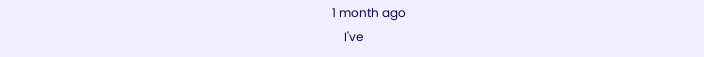1 month ago
    I've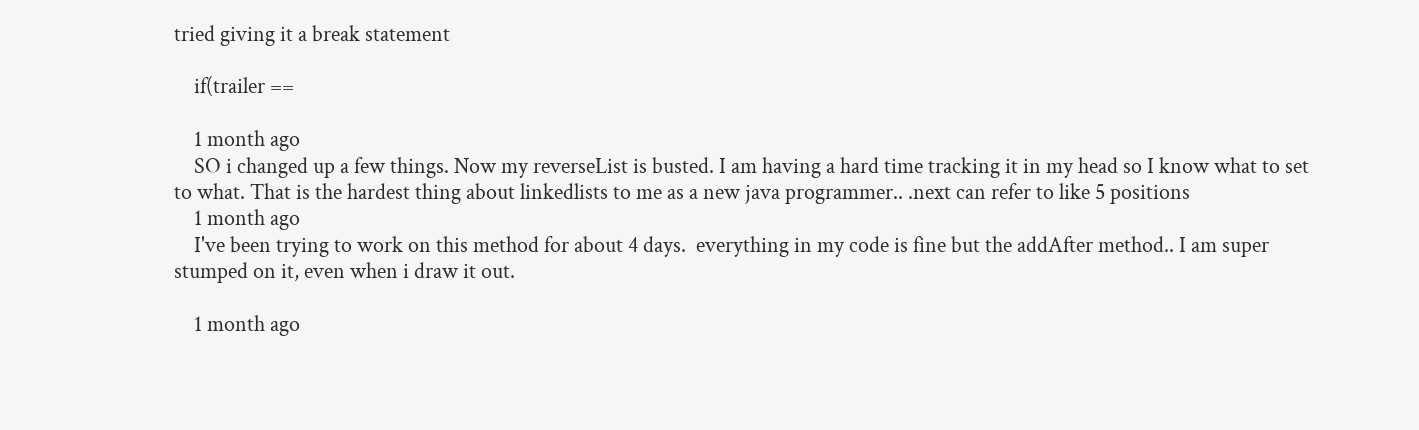tried giving it a break statement

    if(trailer ==

    1 month ago
    SO i changed up a few things. Now my reverseList is busted. I am having a hard time tracking it in my head so I know what to set to what. That is the hardest thing about linkedlists to me as a new java programmer.. .next can refer to like 5 positions
    1 month ago
    I've been trying to work on this method for about 4 days.  everything in my code is fine but the addAfter method.. I am super stumped on it, even when i draw it out.

    1 month ago